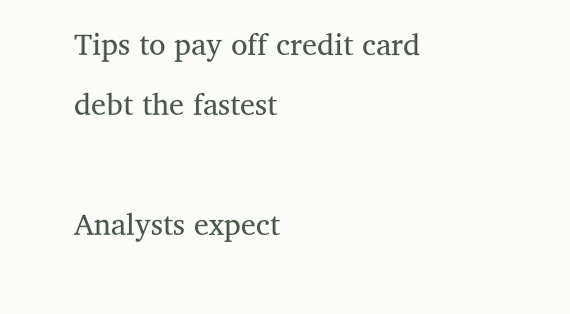Tips to pay off credit card debt the fastest

Analysts expect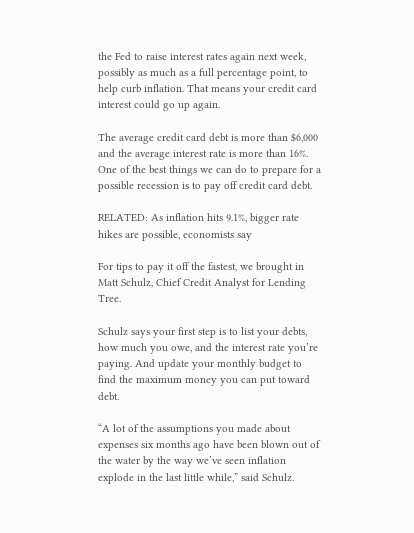the Fed to raise interest rates again next week, possibly as much as a full percentage point, to help curb inflation. That means your credit card interest could go up again.

The average credit card debt is more than $6,000 and the average interest rate is more than 16%.  One of the best things we can do to prepare for a possible recession is to pay off credit card debt.

RELATED: As inflation hits 9.1%, bigger rate hikes are possible, economists say

For tips to pay it off the fastest, we brought in Matt Schulz, Chief Credit Analyst for Lending Tree.

Schulz says your first step is to list your debts, how much you owe, and the interest rate you’re paying. And update your monthly budget to find the maximum money you can put toward debt.

“A lot of the assumptions you made about expenses six months ago have been blown out of the water by the way we’ve seen inflation explode in the last little while,” said Schulz.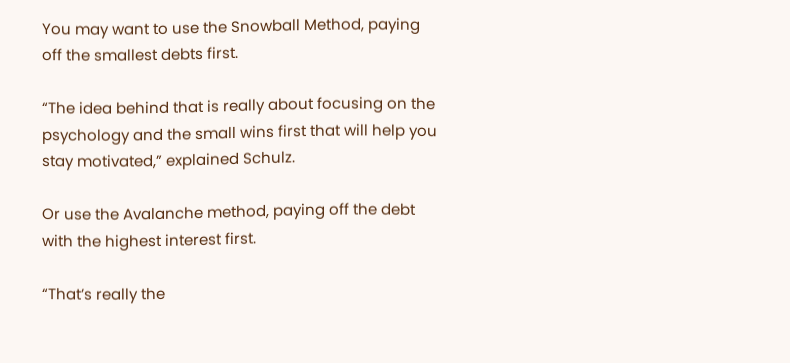You may want to use the Snowball Method, paying off the smallest debts first.

“The idea behind that is really about focusing on the psychology and the small wins first that will help you stay motivated,” explained Schulz.

Or use the Avalanche method, paying off the debt with the highest interest first.

“That’s really the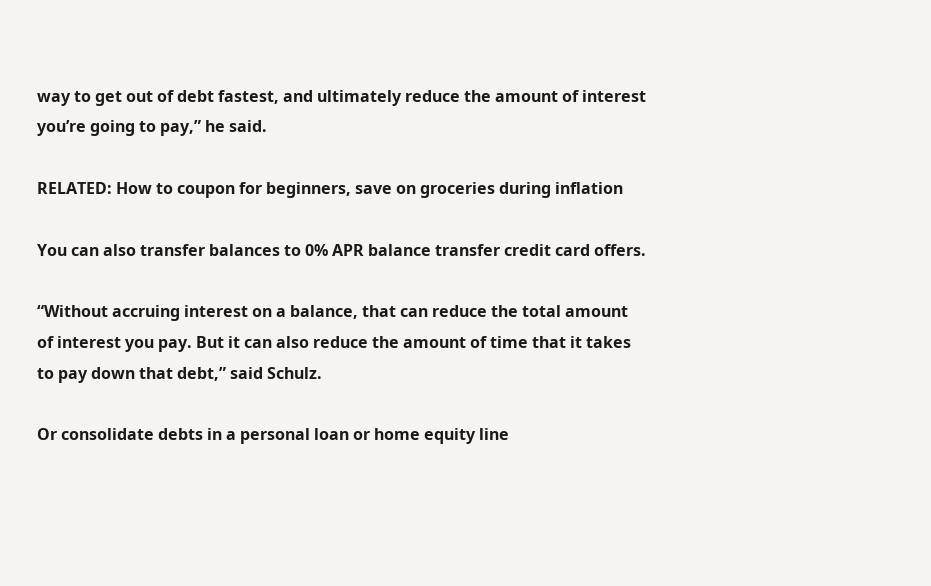way to get out of debt fastest, and ultimately reduce the amount of interest you’re going to pay,” he said.

RELATED: How to coupon for beginners, save on groceries during inflation

You can also transfer balances to 0% APR balance transfer credit card offers.

“Without accruing interest on a balance, that can reduce the total amount of interest you pay. But it can also reduce the amount of time that it takes to pay down that debt,” said Schulz.

Or consolidate debts in a personal loan or home equity line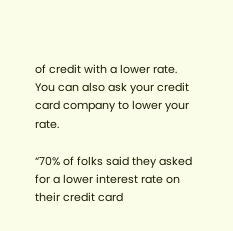of credit with a lower rate. You can also ask your credit card company to lower your rate.

“70% of folks said they asked for a lower interest rate on their credit card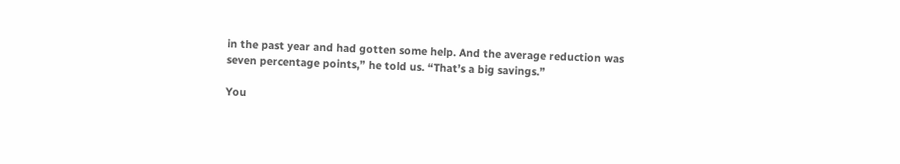in the past year and had gotten some help. And the average reduction was seven percentage points,” he told us. “That’s a big savings.”

You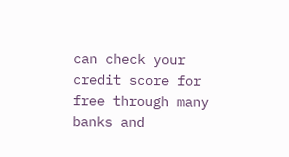can check your credit score for free through many banks and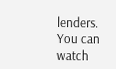lenders. You can watch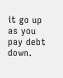it go up as you pay debt down.